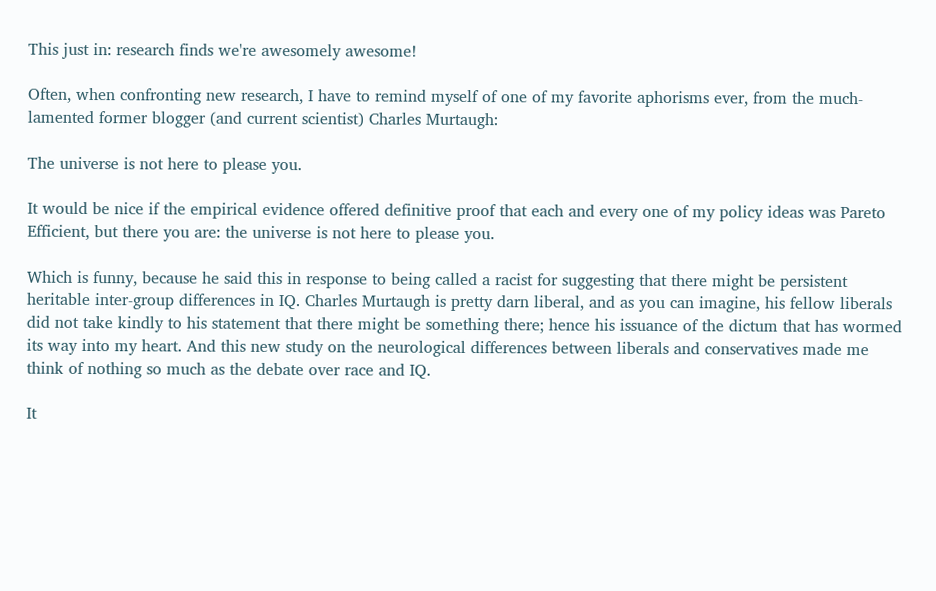This just in: research finds we're awesomely awesome!

Often, when confronting new research, I have to remind myself of one of my favorite aphorisms ever, from the much-lamented former blogger (and current scientist) Charles Murtaugh:

The universe is not here to please you.

It would be nice if the empirical evidence offered definitive proof that each and every one of my policy ideas was Pareto Efficient, but there you are: the universe is not here to please you.

Which is funny, because he said this in response to being called a racist for suggesting that there might be persistent heritable inter-group differences in IQ. Charles Murtaugh is pretty darn liberal, and as you can imagine, his fellow liberals did not take kindly to his statement that there might be something there; hence his issuance of the dictum that has wormed its way into my heart. And this new study on the neurological differences between liberals and conservatives made me think of nothing so much as the debate over race and IQ.

It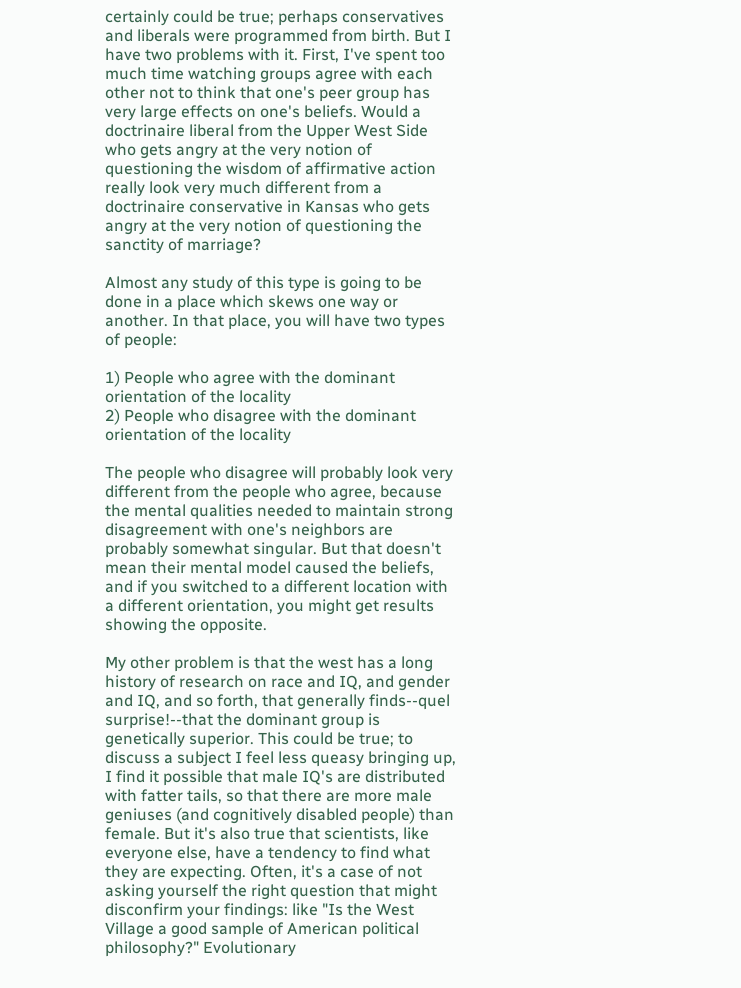certainly could be true; perhaps conservatives and liberals were programmed from birth. But I have two problems with it. First, I've spent too much time watching groups agree with each other not to think that one's peer group has very large effects on one's beliefs. Would a doctrinaire liberal from the Upper West Side who gets angry at the very notion of questioning the wisdom of affirmative action really look very much different from a doctrinaire conservative in Kansas who gets angry at the very notion of questioning the sanctity of marriage?

Almost any study of this type is going to be done in a place which skews one way or another. In that place, you will have two types of people:

1) People who agree with the dominant orientation of the locality
2) People who disagree with the dominant orientation of the locality

The people who disagree will probably look very different from the people who agree, because the mental qualities needed to maintain strong disagreement with one's neighbors are probably somewhat singular. But that doesn't mean their mental model caused the beliefs, and if you switched to a different location with a different orientation, you might get results showing the opposite.

My other problem is that the west has a long history of research on race and IQ, and gender and IQ, and so forth, that generally finds--quel surprise!--that the dominant group is genetically superior. This could be true; to discuss a subject I feel less queasy bringing up, I find it possible that male IQ's are distributed with fatter tails, so that there are more male geniuses (and cognitively disabled people) than female. But it's also true that scientists, like everyone else, have a tendency to find what they are expecting. Often, it's a case of not asking yourself the right question that might disconfirm your findings: like "Is the West Village a good sample of American political philosophy?" Evolutionary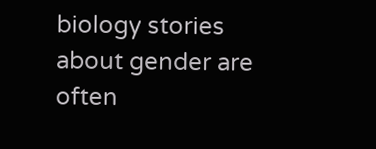biology stories about gender are often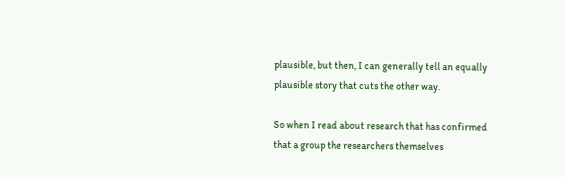plausible, but then, I can generally tell an equally plausible story that cuts the other way.

So when I read about research that has confirmed that a group the researchers themselves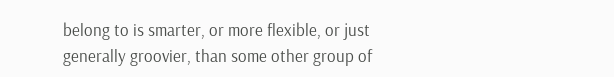belong to is smarter, or more flexible, or just generally groovier, than some other group of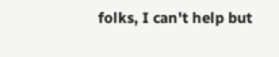folks, I can't help but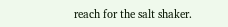reach for the salt shaker.